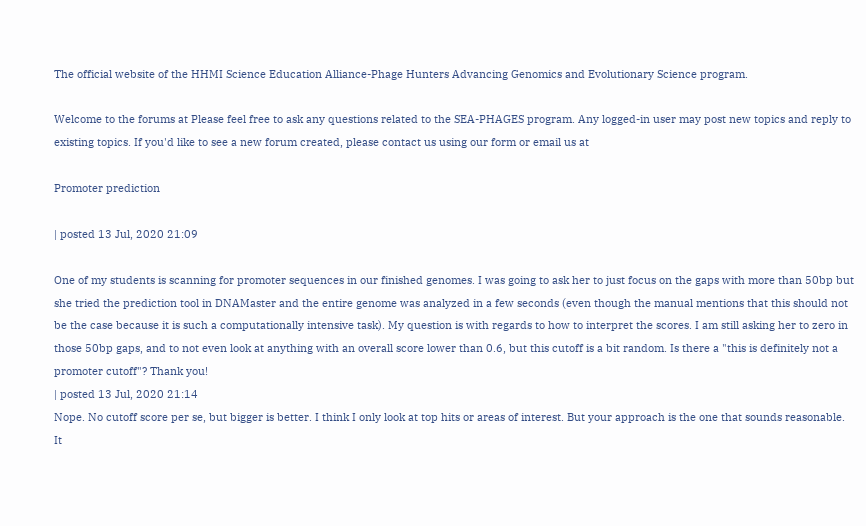The official website of the HHMI Science Education Alliance-Phage Hunters Advancing Genomics and Evolutionary Science program.

Welcome to the forums at Please feel free to ask any questions related to the SEA-PHAGES program. Any logged-in user may post new topics and reply to existing topics. If you'd like to see a new forum created, please contact us using our form or email us at

Promoter prediction

| posted 13 Jul, 2020 21:09

One of my students is scanning for promoter sequences in our finished genomes. I was going to ask her to just focus on the gaps with more than 50bp but she tried the prediction tool in DNAMaster and the entire genome was analyzed in a few seconds (even though the manual mentions that this should not be the case because it is such a computationally intensive task). My question is with regards to how to interpret the scores. I am still asking her to zero in those 50bp gaps, and to not even look at anything with an overall score lower than 0.6, but this cutoff is a bit random. Is there a "this is definitely not a promoter cutoff"? Thank you!
| posted 13 Jul, 2020 21:14
Nope. No cutoff score per se, but bigger is better. I think I only look at top hits or areas of interest. But your approach is the one that sounds reasonable. It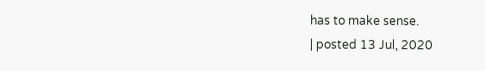has to make sense.
| posted 13 Jul, 2020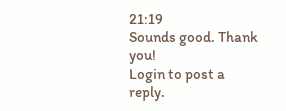21:19
Sounds good. Thank you!
Login to post a reply.